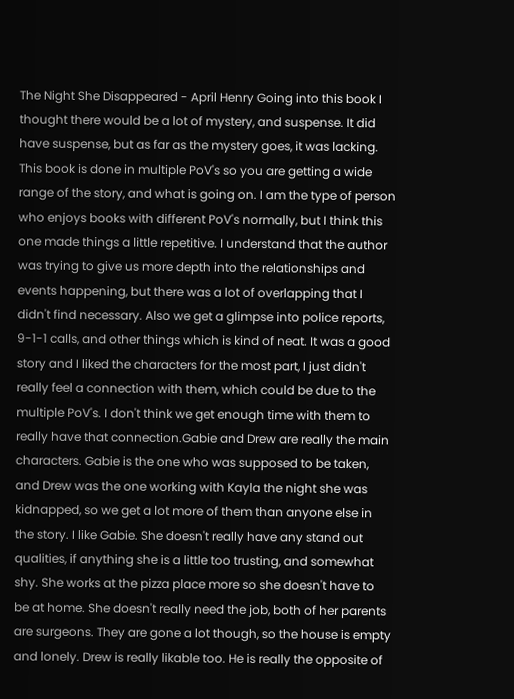The Night She Disappeared - April Henry Going into this book I thought there would be a lot of mystery, and suspense. It did have suspense, but as far as the mystery goes, it was lacking. This book is done in multiple PoV's so you are getting a wide range of the story, and what is going on. I am the type of person who enjoys books with different PoV's normally, but I think this one made things a little repetitive. I understand that the author was trying to give us more depth into the relationships and events happening, but there was a lot of overlapping that I didn't find necessary. Also we get a glimpse into police reports, 9-1-1 calls, and other things which is kind of neat. It was a good story and I liked the characters for the most part, I just didn't really feel a connection with them, which could be due to the multiple PoV's. I don't think we get enough time with them to really have that connection.Gabie and Drew are really the main characters. Gabie is the one who was supposed to be taken, and Drew was the one working with Kayla the night she was kidnapped, so we get a lot more of them than anyone else in the story. I like Gabie. She doesn't really have any stand out qualities, if anything she is a little too trusting, and somewhat shy. She works at the pizza place more so she doesn't have to be at home. She doesn't really need the job, both of her parents are surgeons. They are gone a lot though, so the house is empty and lonely. Drew is really likable too. He is really the opposite of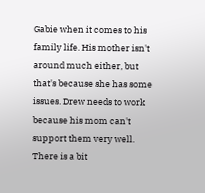Gabie when it comes to his family life. His mother isn't around much either, but that's because she has some issues. Drew needs to work because his mom can't support them very well. There is a bit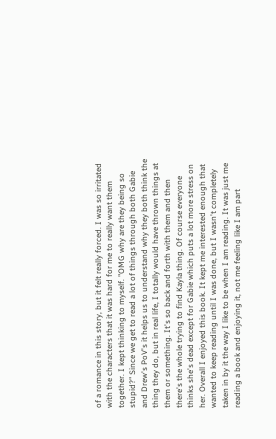of a romance in this story, but it felt really forced. I was so irritated with the characters that it was hard for me to really want them together. I kept thinking to myself. "OMG why are they being so stupid?" Since we get to read a lot of things through both Gabie and Drew's PoV's it helps us to understand why they both think the thing they do, but in real life, I totally would have thrown things at them or something. It's so back and forth with them and then there's the whole trying to find Kayla thing. Of course everyone thinks she's dead except for Gabie which puts a lot more stress on her. Overall I enjoyed this book. It kept me interested enough that wanted to keep reading until I was done, but I wasn't completely taken in by it the way I like to be when I am reading. It was just me reading a book and enjoying it, not me feeling like I am part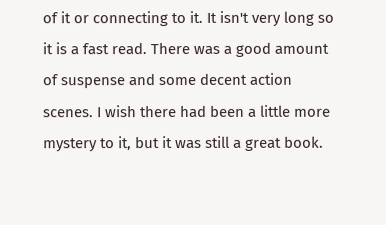of it or connecting to it. It isn't very long so it is a fast read. There was a good amount of suspense and some decent action scenes. I wish there had been a little more mystery to it, but it was still a great book.